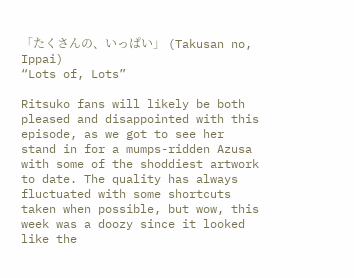「たくさんの、いっぱい」 (Takusan no, Ippai)
“Lots of, Lots”

Ritsuko fans will likely be both pleased and disappointed with this episode, as we got to see her stand in for a mumps-ridden Azusa with some of the shoddiest artwork to date. The quality has always fluctuated with some shortcuts taken when possible, but wow, this week was a doozy since it looked like the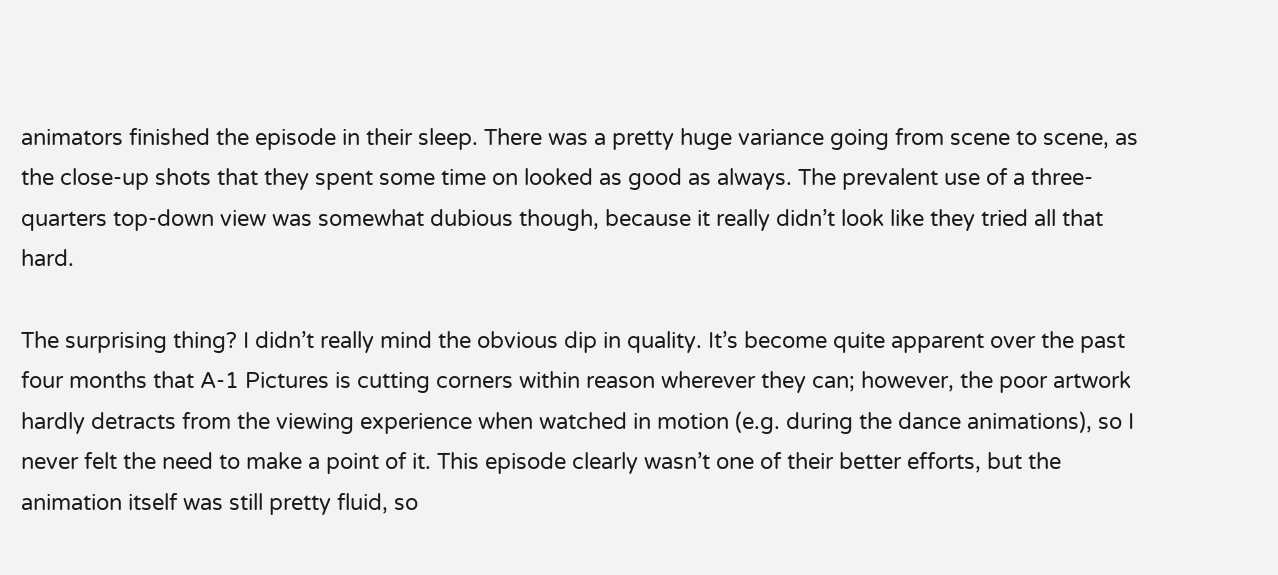animators finished the episode in their sleep. There was a pretty huge variance going from scene to scene, as the close-up shots that they spent some time on looked as good as always. The prevalent use of a three-quarters top-down view was somewhat dubious though, because it really didn’t look like they tried all that hard.

The surprising thing? I didn’t really mind the obvious dip in quality. It’s become quite apparent over the past four months that A-1 Pictures is cutting corners within reason wherever they can; however, the poor artwork hardly detracts from the viewing experience when watched in motion (e.g. during the dance animations), so I never felt the need to make a point of it. This episode clearly wasn’t one of their better efforts, but the animation itself was still pretty fluid, so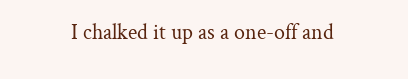I chalked it up as a one-off and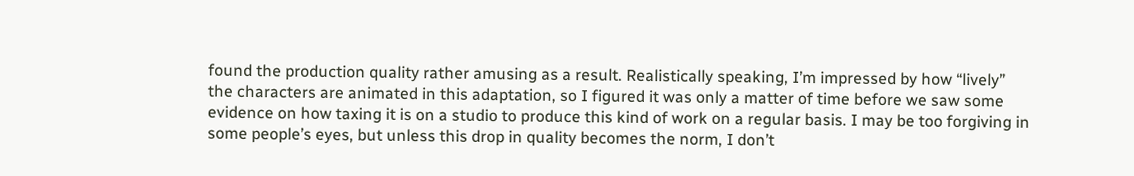found the production quality rather amusing as a result. Realistically speaking, I’m impressed by how “lively” the characters are animated in this adaptation, so I figured it was only a matter of time before we saw some evidence on how taxing it is on a studio to produce this kind of work on a regular basis. I may be too forgiving in some people’s eyes, but unless this drop in quality becomes the norm, I don’t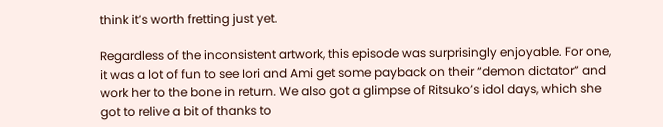think it’s worth fretting just yet.

Regardless of the inconsistent artwork, this episode was surprisingly enjoyable. For one, it was a lot of fun to see Iori and Ami get some payback on their “demon dictator” and work her to the bone in return. We also got a glimpse of Ritsuko’s idol days, which she got to relive a bit of thanks to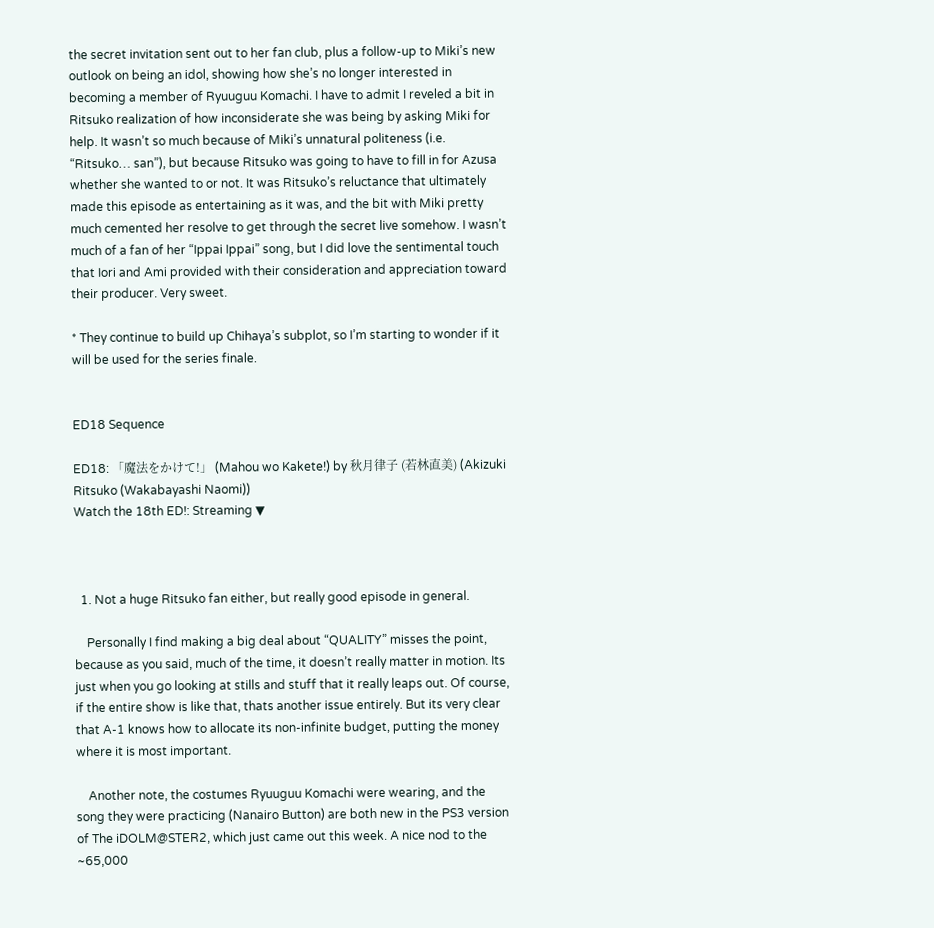the secret invitation sent out to her fan club, plus a follow-up to Miki’s new outlook on being an idol, showing how she’s no longer interested in becoming a member of Ryuuguu Komachi. I have to admit I reveled a bit in Ritsuko realization of how inconsiderate she was being by asking Miki for help. It wasn’t so much because of Miki’s unnatural politeness (i.e. “Ritsuko… san”), but because Ritsuko was going to have to fill in for Azusa whether she wanted to or not. It was Ritsuko’s reluctance that ultimately made this episode as entertaining as it was, and the bit with Miki pretty much cemented her resolve to get through the secret live somehow. I wasn’t much of a fan of her “Ippai Ippai” song, but I did love the sentimental touch that Iori and Ami provided with their consideration and appreciation toward their producer. Very sweet.

* They continue to build up Chihaya’s subplot, so I’m starting to wonder if it will be used for the series finale.


ED18 Sequence

ED18: 「魔法をかけて!」 (Mahou wo Kakete!) by 秋月律子 (若林直美) (Akizuki Ritsuko (Wakabayashi Naomi))
Watch the 18th ED!: Streaming ▼



  1. Not a huge Ritsuko fan either, but really good episode in general.

    Personally I find making a big deal about “QUALITY” misses the point, because as you said, much of the time, it doesn’t really matter in motion. Its just when you go looking at stills and stuff that it really leaps out. Of course, if the entire show is like that, thats another issue entirely. But its very clear that A-1 knows how to allocate its non-infinite budget, putting the money where it is most important.

    Another note, the costumes Ryuuguu Komachi were wearing, and the song they were practicing (Nanairo Button) are both new in the PS3 version of The iDOLM@STER2, which just came out this week. A nice nod to the ~65,000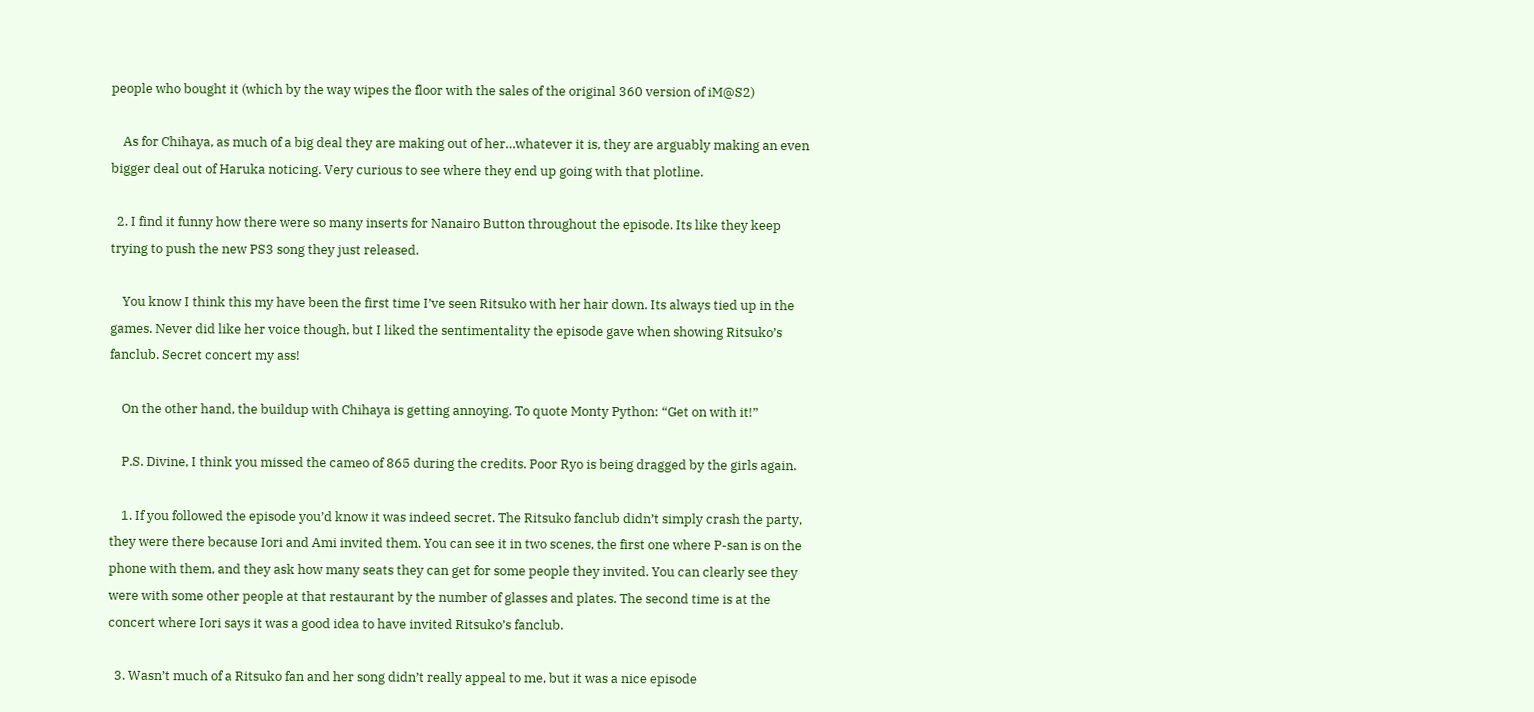people who bought it (which by the way wipes the floor with the sales of the original 360 version of iM@S2)

    As for Chihaya, as much of a big deal they are making out of her…whatever it is, they are arguably making an even bigger deal out of Haruka noticing. Very curious to see where they end up going with that plotline.

  2. I find it funny how there were so many inserts for Nanairo Button throughout the episode. Its like they keep trying to push the new PS3 song they just released.

    You know I think this my have been the first time I’ve seen Ritsuko with her hair down. Its always tied up in the games. Never did like her voice though, but I liked the sentimentality the episode gave when showing Ritsuko’s fanclub. Secret concert my ass!

    On the other hand, the buildup with Chihaya is getting annoying. To quote Monty Python: “Get on with it!”

    P.S. Divine, I think you missed the cameo of 865 during the credits. Poor Ryo is being dragged by the girls again.

    1. If you followed the episode you’d know it was indeed secret. The Ritsuko fanclub didn’t simply crash the party, they were there because Iori and Ami invited them. You can see it in two scenes, the first one where P-san is on the phone with them, and they ask how many seats they can get for some people they invited. You can clearly see they were with some other people at that restaurant by the number of glasses and plates. The second time is at the concert where Iori says it was a good idea to have invited Ritsuko’s fanclub.

  3. Wasn’t much of a Ritsuko fan and her song didn’t really appeal to me, but it was a nice episode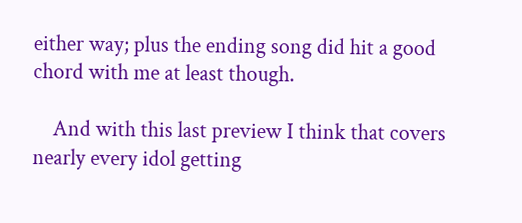either way; plus the ending song did hit a good chord with me at least though.

    And with this last preview I think that covers nearly every idol getting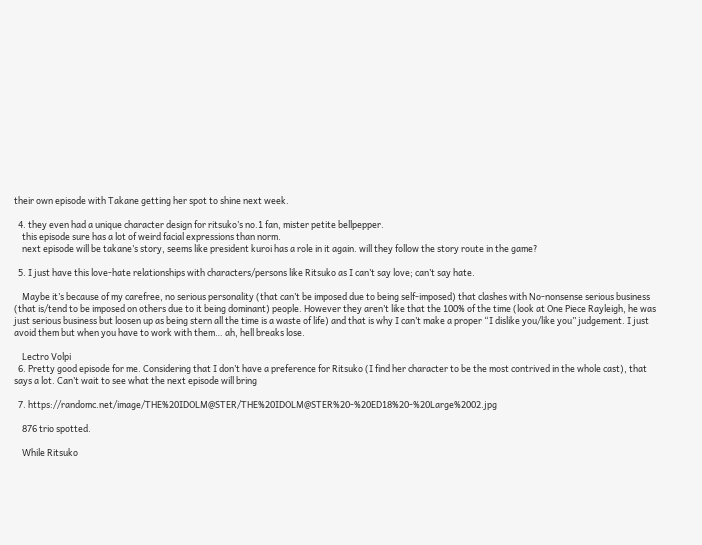their own episode with Takane getting her spot to shine next week.

  4. they even had a unique character design for ritsuko’s no.1 fan, mister petite bellpepper.
    this episode sure has a lot of weird facial expressions than norm.
    next episode will be takane’s story, seems like president kuroi has a role in it again. will they follow the story route in the game?

  5. I just have this love-hate relationships with characters/persons like Ritsuko as I can’t say love; can’t say hate.

    Maybe it’s because of my carefree, no serious personality (that can’t be imposed due to being self-imposed) that clashes with No-nonsense serious business (that is/tend to be imposed on others due to it being dominant) people. However they aren’t like that the 100% of the time (look at One Piece Rayleigh, he was just serious business but loosen up as being stern all the time is a waste of life) and that is why I can’t make a proper “I dislike you/like you” judgement. I just avoid them but when you have to work with them… ah, hell breaks lose.

    Lectro Volpi
  6. Pretty good episode for me. Considering that I don’t have a preference for Ritsuko (I find her character to be the most contrived in the whole cast), that says a lot. Can’t wait to see what the next episode will bring

  7. https://randomc.net/image/THE%20IDOLM@STER/THE%20IDOLM@STER%20-%20ED18%20-%20Large%2002.jpg

    876 trio spotted.

    While Ritsuko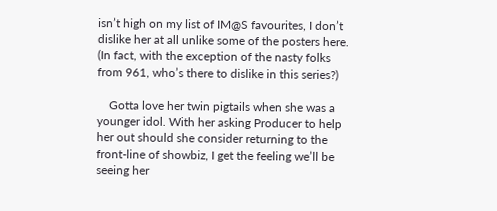isn’t high on my list of IM@S favourites, I don’t dislike her at all unlike some of the posters here. (In fact, with the exception of the nasty folks from 961, who’s there to dislike in this series?)

    Gotta love her twin pigtails when she was a younger idol. With her asking Producer to help her out should she consider returning to the front-line of showbiz, I get the feeling we’ll be seeing her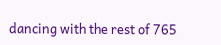dancing with the rest of 765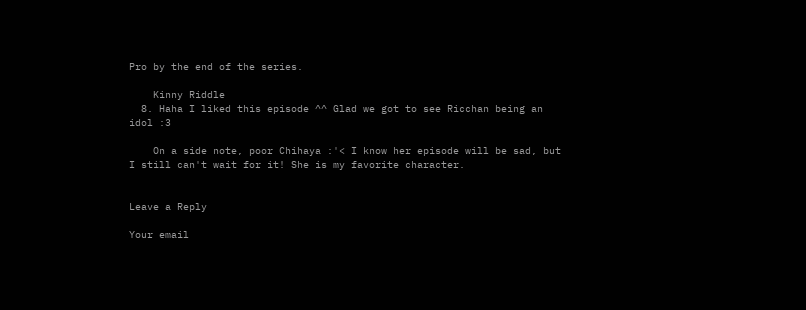Pro by the end of the series.

    Kinny Riddle
  8. Haha I liked this episode ^^ Glad we got to see Ricchan being an idol :3

    On a side note, poor Chihaya :'< I know her episode will be sad, but I still can't wait for it! She is my favorite character.


Leave a Reply

Your email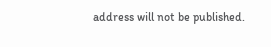address will not be published.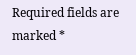Required fields are marked *